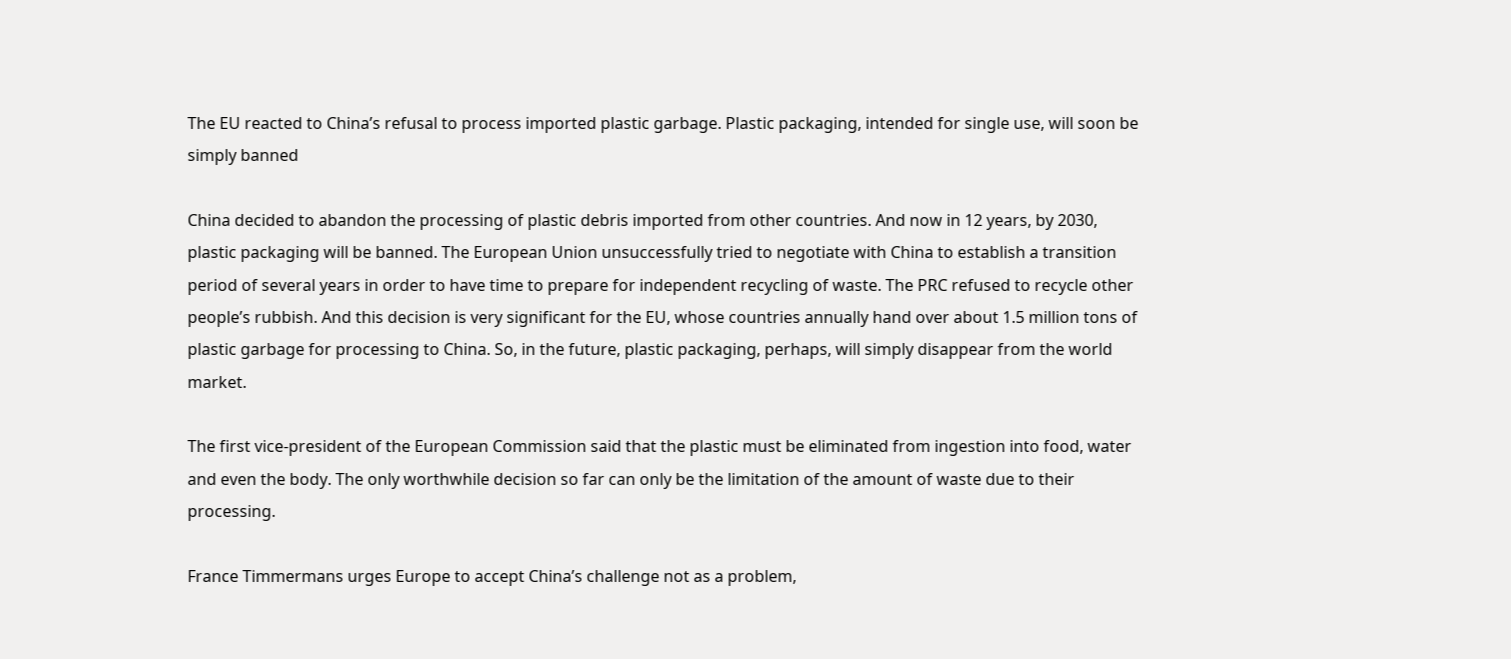The EU reacted to China’s refusal to process imported plastic garbage. Plastic packaging, intended for single use, will soon be simply banned

China decided to abandon the processing of plastic debris imported from other countries. And now in 12 years, by 2030, plastic packaging will be banned. The European Union unsuccessfully tried to negotiate with China to establish a transition period of several years in order to have time to prepare for independent recycling of waste. The PRC refused to recycle other people’s rubbish. And this decision is very significant for the EU, whose countries annually hand over about 1.5 million tons of plastic garbage for processing to China. So, in the future, plastic packaging, perhaps, will simply disappear from the world market.

The first vice-president of the European Commission said that the plastic must be eliminated from ingestion into food, water and even the body. The only worthwhile decision so far can only be the limitation of the amount of waste due to their processing.

France Timmermans urges Europe to accept China’s challenge not as a problem,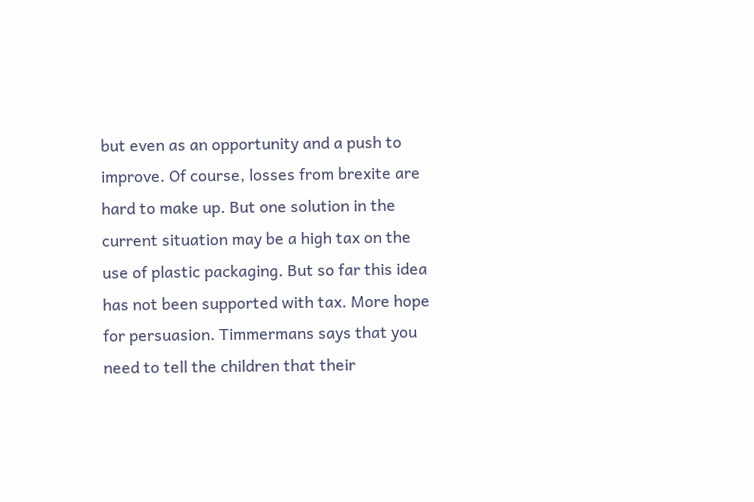but even as an opportunity and a push to improve. Of course, losses from brexite are hard to make up. But one solution in the current situation may be a high tax on the use of plastic packaging. But so far this idea has not been supported with tax. More hope for persuasion. Timmermans says that you need to tell the children that their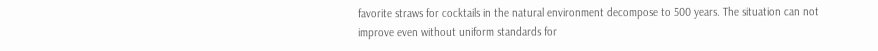favorite straws for cocktails in the natural environment decompose to 500 years. The situation can not improve even without uniform standards for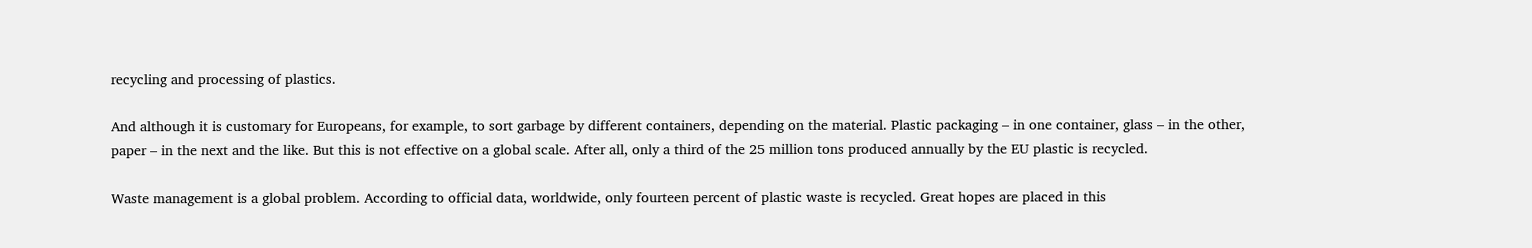recycling and processing of plastics.

And although it is customary for Europeans, for example, to sort garbage by different containers, depending on the material. Plastic packaging – in one container, glass – in the other, paper – in the next and the like. But this is not effective on a global scale. After all, only a third of the 25 million tons produced annually by the EU plastic is recycled.

Waste management is a global problem. According to official data, worldwide, only fourteen percent of plastic waste is recycled. Great hopes are placed in this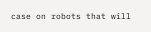case on robots that will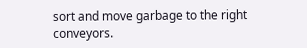sort and move garbage to the right conveyors.